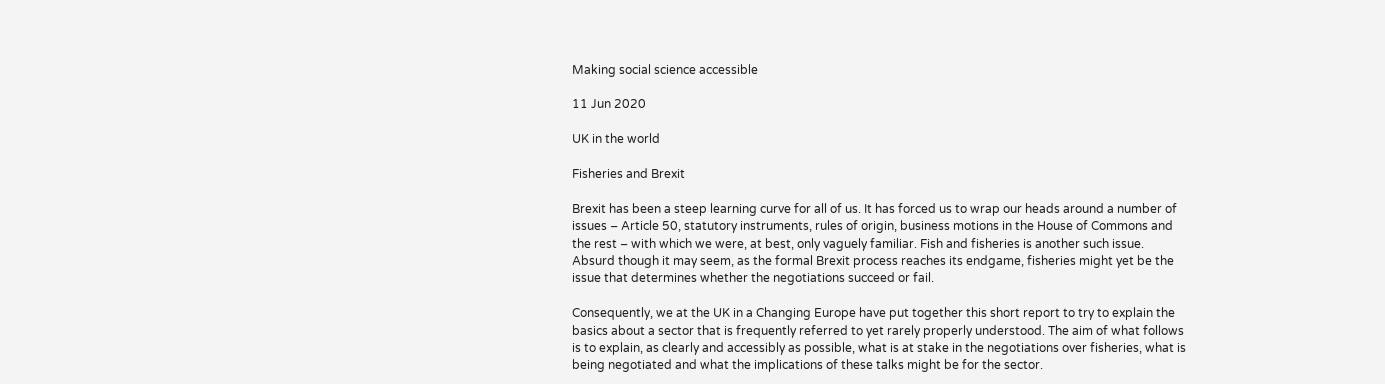Making social science accessible

11 Jun 2020

UK in the world

Fisheries and Brexit

Brexit has been a steep learning curve for all of us. It has forced us to wrap our heads around a number of issues – Article 50, statutory instruments, rules of origin, business motions in the House of Commons and the rest – with which we were, at best, only vaguely familiar. Fish and fisheries is another such issue. Absurd though it may seem, as the formal Brexit process reaches its endgame, fisheries might yet be the issue that determines whether the negotiations succeed or fail.

Consequently, we at the UK in a Changing Europe have put together this short report to try to explain the basics about a sector that is frequently referred to yet rarely properly understood. The aim of what follows is to explain, as clearly and accessibly as possible, what is at stake in the negotiations over fisheries, what is being negotiated and what the implications of these talks might be for the sector.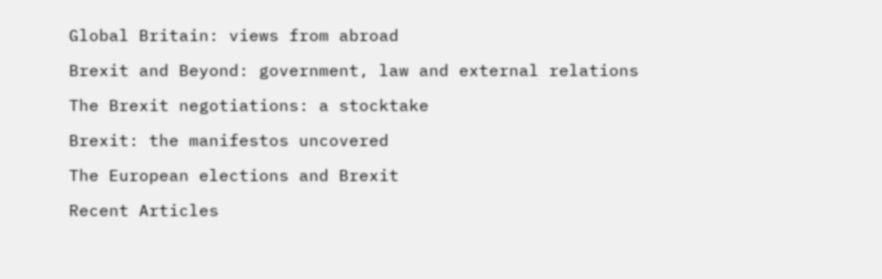Global Britain: views from abroad

Brexit and Beyond: government, law and external relations

The Brexit negotiations: a stocktake

Brexit: the manifestos uncovered

The European elections and Brexit

Recent Articles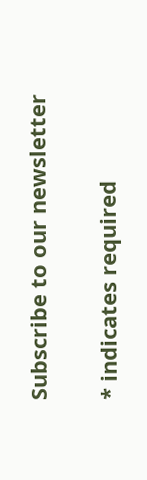Subscribe to our newsletter

* indicates required